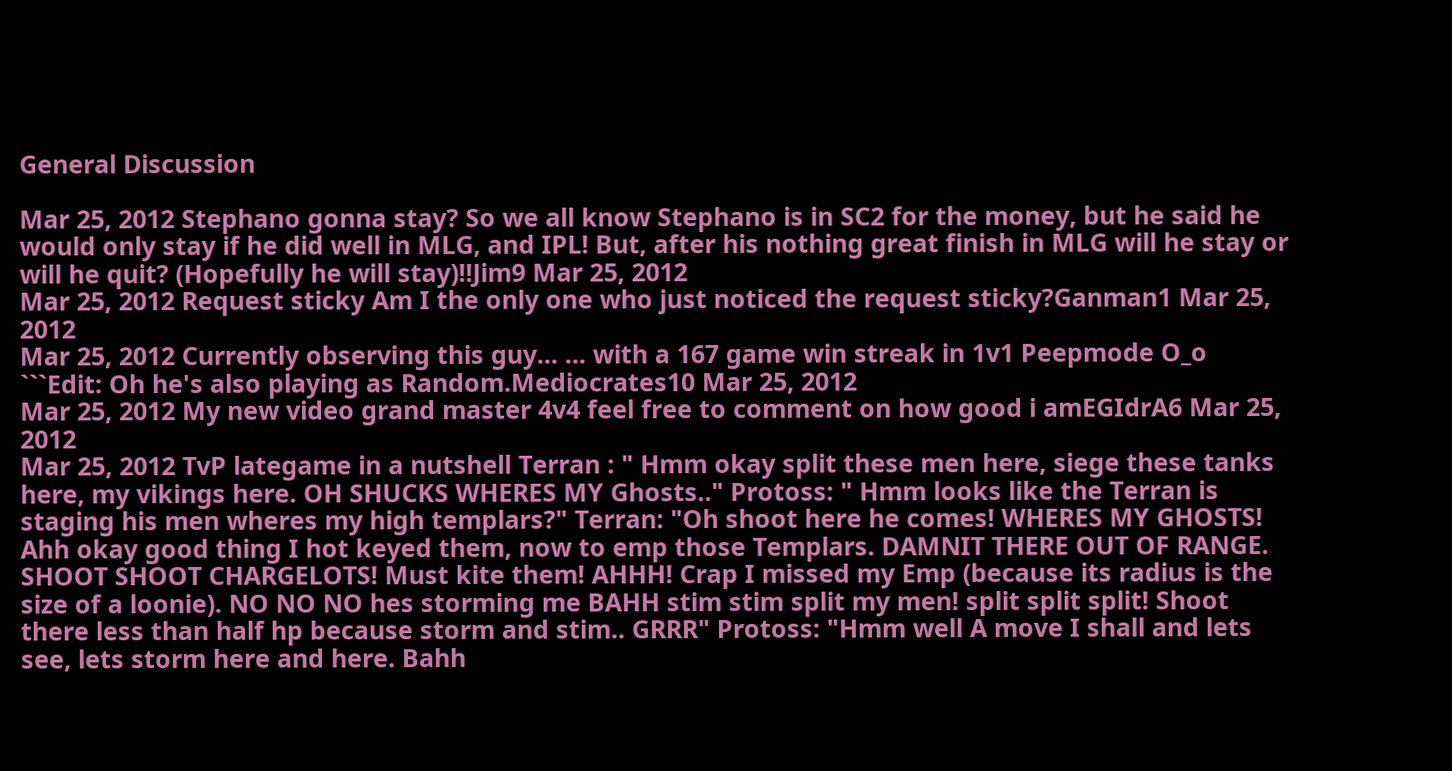General Discussion

Mar 25, 2012 Stephano gonna stay? So we all know Stephano is in SC2 for the money, but he said he would only stay if he did well in MLG, and IPL! But, after his nothing great finish in MLG will he stay or will he quit? (Hopefully he will stay)!!Jim9 Mar 25, 2012
Mar 25, 2012 Request sticky Am I the only one who just noticed the request sticky?Ganman1 Mar 25, 2012
Mar 25, 2012 Currently observing this guy... ... with a 167 game win streak in 1v1 Peepmode O_o ```Edit: Oh he's also playing as Random.Mediocrates10 Mar 25, 2012
Mar 25, 2012 My new video grand master 4v4 feel free to comment on how good i amEGIdrA6 Mar 25, 2012
Mar 25, 2012 TvP lategame in a nutshell Terran : " Hmm okay split these men here, siege these tanks here, my vikings here. OH SHUCKS WHERES MY Ghosts.." Protoss: " Hmm looks like the Terran is staging his men wheres my high templars?" Terran: "Oh shoot here he comes! WHERES MY GHOSTS! Ahh okay good thing I hot keyed them, now to emp those Templars. DAMNIT THERE OUT OF RANGE. SHOOT SHOOT CHARGELOTS! Must kite them! AHHH! Crap I missed my Emp (because its radius is the size of a loonie). NO NO NO hes storming me BAHH stim stim split my men! split split split! Shoot there less than half hp because storm and stim.. GRRR" Protoss: "Hmm well A move I shall and lets see, lets storm here and here. Bahh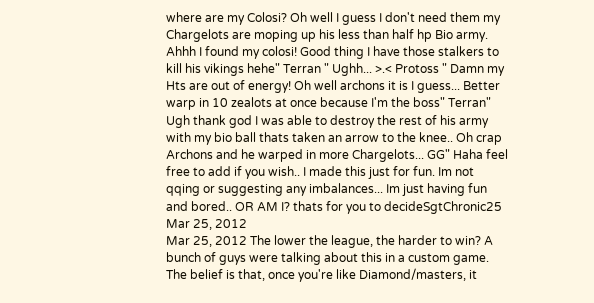where are my Colosi? Oh well I guess I don't need them my Chargelots are moping up his less than half hp Bio army. Ahhh I found my colosi! Good thing I have those stalkers to kill his vikings hehe" Terran " Ughh... >.< Protoss " Damn my Hts are out of energy! Oh well archons it is I guess... Better warp in 10 zealots at once because I'm the boss" Terran" Ugh thank god I was able to destroy the rest of his army with my bio ball thats taken an arrow to the knee.. Oh crap Archons and he warped in more Chargelots... GG" Haha feel free to add if you wish.. I made this just for fun. Im not qqing or suggesting any imbalances... Im just having fun and bored.. OR AM I? thats for you to decideSgtChronic25 Mar 25, 2012
Mar 25, 2012 The lower the league, the harder to win? A bunch of guys were talking about this in a custom game. The belief is that, once you're like Diamond/masters, it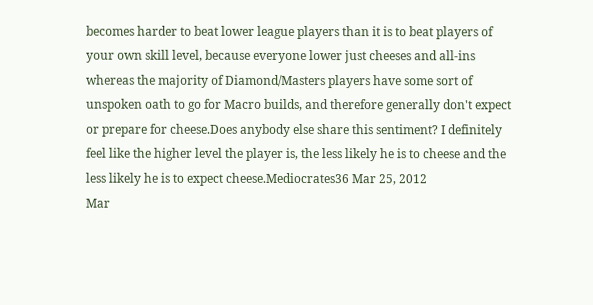becomes harder to beat lower league players than it is to beat players of your own skill level, because everyone lower just cheeses and all-ins whereas the majority of Diamond/Masters players have some sort of unspoken oath to go for Macro builds, and therefore generally don't expect or prepare for cheese.Does anybody else share this sentiment? I definitely feel like the higher level the player is, the less likely he is to cheese and the less likely he is to expect cheese.Mediocrates36 Mar 25, 2012
Mar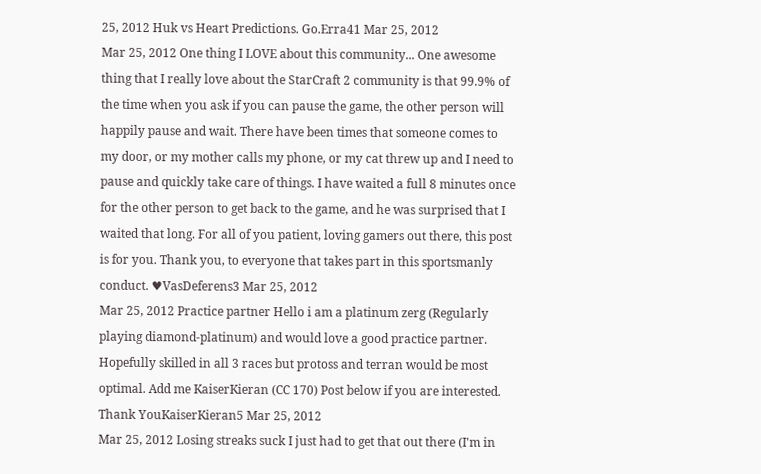25, 2012 Huk vs Heart Predictions. Go.Erra41 Mar 25, 2012
Mar 25, 2012 One thing I LOVE about this community... One awesome thing that I really love about the StarCraft 2 community is that 99.9% of the time when you ask if you can pause the game, the other person will happily pause and wait. There have been times that someone comes to my door, or my mother calls my phone, or my cat threw up and I need to pause and quickly take care of things. I have waited a full 8 minutes once for the other person to get back to the game, and he was surprised that I waited that long. For all of you patient, loving gamers out there, this post is for you. Thank you, to everyone that takes part in this sportsmanly conduct. ♥VasDeferens3 Mar 25, 2012
Mar 25, 2012 Practice partner Hello i am a platinum zerg (Regularly playing diamond-platinum) and would love a good practice partner. Hopefully skilled in all 3 races but protoss and terran would be most optimal. Add me KaiserKieran (CC 170) Post below if you are interested. Thank YouKaiserKieran5 Mar 25, 2012
Mar 25, 2012 Losing streaks suck I just had to get that out there (I'm in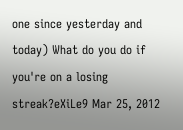one since yesterday and today) What do you do if you're on a losing streak?eXiLe9 Mar 25, 2012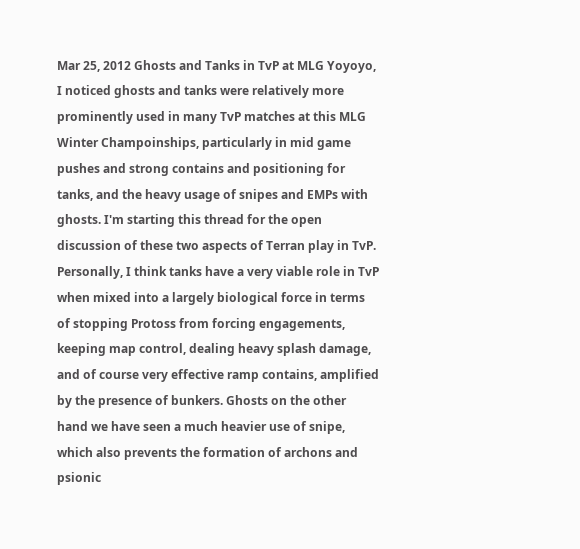Mar 25, 2012 Ghosts and Tanks in TvP at MLG Yoyoyo, I noticed ghosts and tanks were relatively more prominently used in many TvP matches at this MLG Winter Champoinships, particularly in mid game pushes and strong contains and positioning for tanks, and the heavy usage of snipes and EMPs with ghosts. I'm starting this thread for the open discussion of these two aspects of Terran play in TvP. Personally, I think tanks have a very viable role in TvP when mixed into a largely biological force in terms of stopping Protoss from forcing engagements, keeping map control, dealing heavy splash damage, and of course very effective ramp contains, amplified by the presence of bunkers. Ghosts on the other hand we have seen a much heavier use of snipe, which also prevents the formation of archons and psionic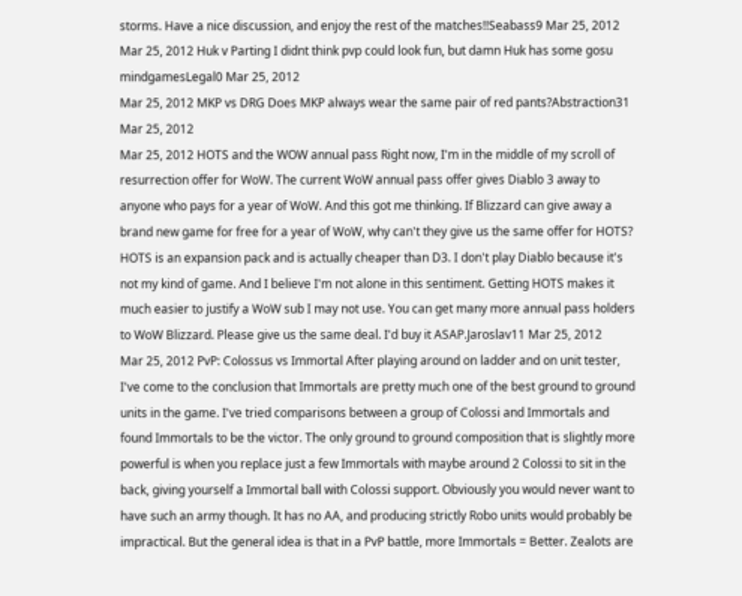storms. Have a nice discussion, and enjoy the rest of the matches!!Seabass9 Mar 25, 2012
Mar 25, 2012 Huk v Parting I didnt think pvp could look fun, but damn Huk has some gosu mindgamesLegal0 Mar 25, 2012
Mar 25, 2012 MKP vs DRG Does MKP always wear the same pair of red pants?Abstraction31 Mar 25, 2012
Mar 25, 2012 HOTS and the WOW annual pass Right now, I'm in the middle of my scroll of resurrection offer for WoW. The current WoW annual pass offer gives Diablo 3 away to anyone who pays for a year of WoW. And this got me thinking. If Blizzard can give away a brand new game for free for a year of WoW, why can't they give us the same offer for HOTS? HOTS is an expansion pack and is actually cheaper than D3. I don't play Diablo because it's not my kind of game. And I believe I'm not alone in this sentiment. Getting HOTS makes it much easier to justify a WoW sub I may not use. You can get many more annual pass holders to WoW Blizzard. Please give us the same deal. I'd buy it ASAP.Jaroslav11 Mar 25, 2012
Mar 25, 2012 PvP: Colossus vs Immortal After playing around on ladder and on unit tester, I've come to the conclusion that Immortals are pretty much one of the best ground to ground units in the game. I've tried comparisons between a group of Colossi and Immortals and found Immortals to be the victor. The only ground to ground composition that is slightly more powerful is when you replace just a few Immortals with maybe around 2 Colossi to sit in the back, giving yourself a Immortal ball with Colossi support. Obviously you would never want to have such an army though. It has no AA, and producing strictly Robo units would probably be impractical. But the general idea is that in a PvP battle, more Immortals = Better. Zealots are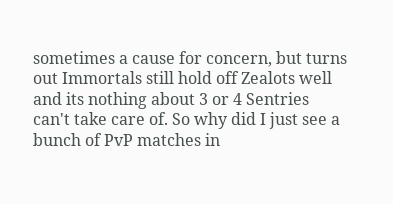sometimes a cause for concern, but turns out Immortals still hold off Zealots well and its nothing about 3 or 4 Sentries can't take care of. So why did I just see a bunch of PvP matches in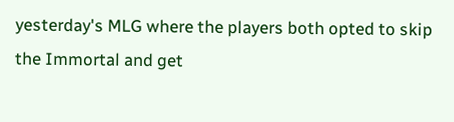yesterday's MLG where the players both opted to skip the Immortal and get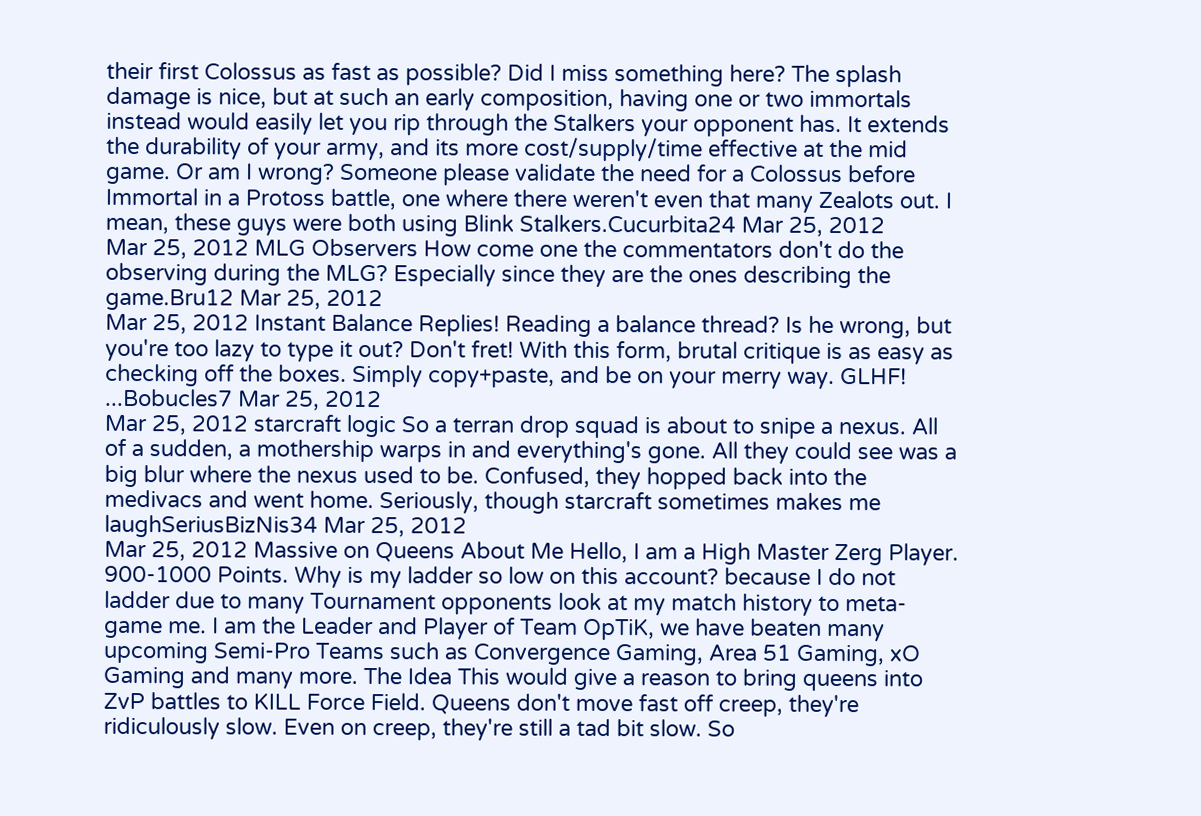their first Colossus as fast as possible? Did I miss something here? The splash damage is nice, but at such an early composition, having one or two immortals instead would easily let you rip through the Stalkers your opponent has. It extends the durability of your army, and its more cost/supply/time effective at the mid game. Or am I wrong? Someone please validate the need for a Colossus before Immortal in a Protoss battle, one where there weren't even that many Zealots out. I mean, these guys were both using Blink Stalkers.Cucurbita24 Mar 25, 2012
Mar 25, 2012 MLG Observers How come one the commentators don't do the observing during the MLG? Especially since they are the ones describing the game.Bru12 Mar 25, 2012
Mar 25, 2012 Instant Balance Replies! Reading a balance thread? Is he wrong, but you're too lazy to type it out? Don't fret! With this form, brutal critique is as easy as checking off the boxes. Simply copy+paste, and be on your merry way. GLHF! ...Bobucles7 Mar 25, 2012
Mar 25, 2012 starcraft logic So a terran drop squad is about to snipe a nexus. All of a sudden, a mothership warps in and everything's gone. All they could see was a big blur where the nexus used to be. Confused, they hopped back into the medivacs and went home. Seriously, though starcraft sometimes makes me laughSeriusBizNis34 Mar 25, 2012
Mar 25, 2012 Massive on Queens About Me Hello, I am a High Master Zerg Player. 900-1000 Points. Why is my ladder so low on this account? because I do not ladder due to many Tournament opponents look at my match history to meta-game me. I am the Leader and Player of Team OpTiK, we have beaten many upcoming Semi-Pro Teams such as Convergence Gaming, Area 51 Gaming, xO Gaming and many more. The Idea This would give a reason to bring queens into ZvP battles to KILL Force Field. Queens don't move fast off creep, they're ridiculously slow. Even on creep, they're still a tad bit slow. So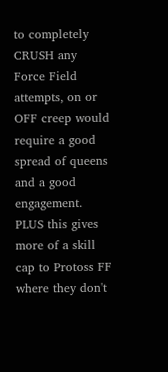to completely CRUSH any Force Field attempts, on or OFF creep would require a good spread of queens and a good engagement. PLUS this gives more of a skill cap to Protoss FF where they don't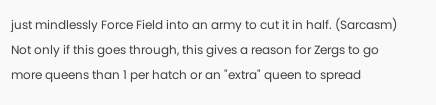just mindlessly Force Field into an army to cut it in half. (Sarcasm) Not only if this goes through, this gives a reason for Zergs to go more queens than 1 per hatch or an "extra" queen to spread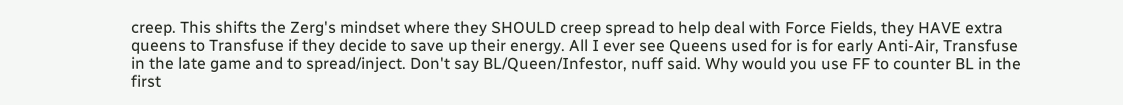creep. This shifts the Zerg's mindset where they SHOULD creep spread to help deal with Force Fields, they HAVE extra queens to Transfuse if they decide to save up their energy. All I ever see Queens used for is for early Anti-Air, Transfuse in the late game and to spread/inject. Don't say BL/Queen/Infestor, nuff said. Why would you use FF to counter BL in the first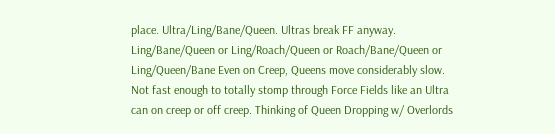place. Ultra/Ling/Bane/Queen. Ultras break FF anyway. Ling/Bane/Queen or Ling/Roach/Queen or Roach/Bane/Queen or Ling/Queen/Bane Even on Creep, Queens move considerably slow. Not fast enough to totally stomp through Force Fields like an Ultra can on creep or off creep. Thinking of Queen Dropping w/ Overlords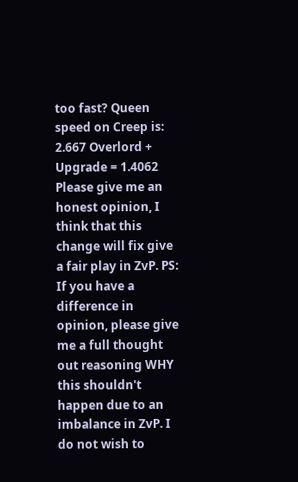too fast? Queen speed on Creep is: 2.667 Overlord + Upgrade = 1.4062 Please give me an honest opinion, I think that this change will fix give a fair play in ZvP. PS: If you have a difference in opinion, please give me a full thought out reasoning WHY this shouldn't happen due to an imbalance in ZvP. I do not wish to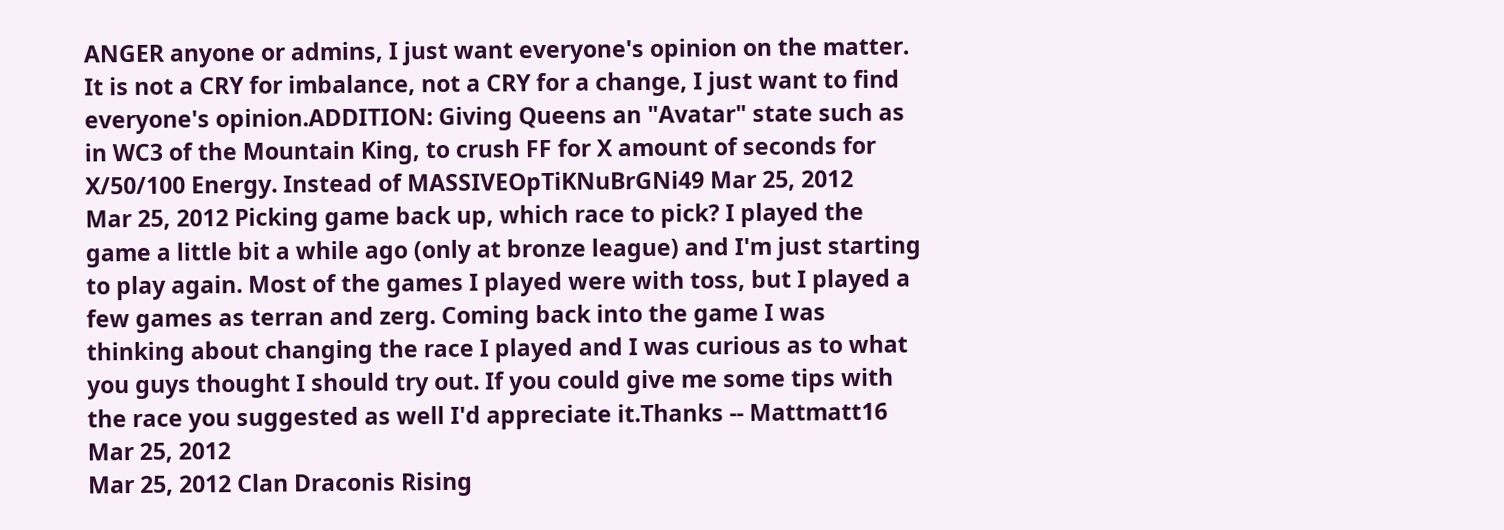ANGER anyone or admins, I just want everyone's opinion on the matter. It is not a CRY for imbalance, not a CRY for a change, I just want to find everyone's opinion.ADDITION: Giving Queens an "Avatar" state such as in WC3 of the Mountain King, to crush FF for X amount of seconds for X/50/100 Energy. Instead of MASSIVEOpTiKNuBrGNi49 Mar 25, 2012
Mar 25, 2012 Picking game back up, which race to pick? I played the game a little bit a while ago (only at bronze league) and I'm just starting to play again. Most of the games I played were with toss, but I played a few games as terran and zerg. Coming back into the game I was thinking about changing the race I played and I was curious as to what you guys thought I should try out. If you could give me some tips with the race you suggested as well I'd appreciate it.Thanks -- Mattmatt16 Mar 25, 2012
Mar 25, 2012 Clan Draconis Rising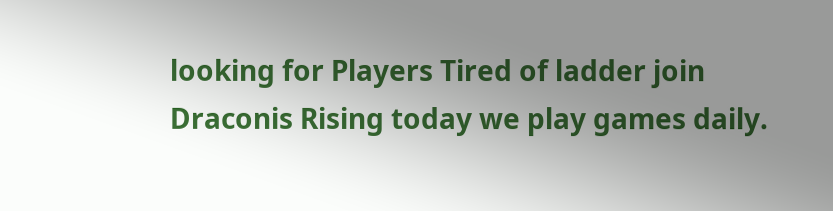looking for Players Tired of ladder join Draconis Rising today we play games daily.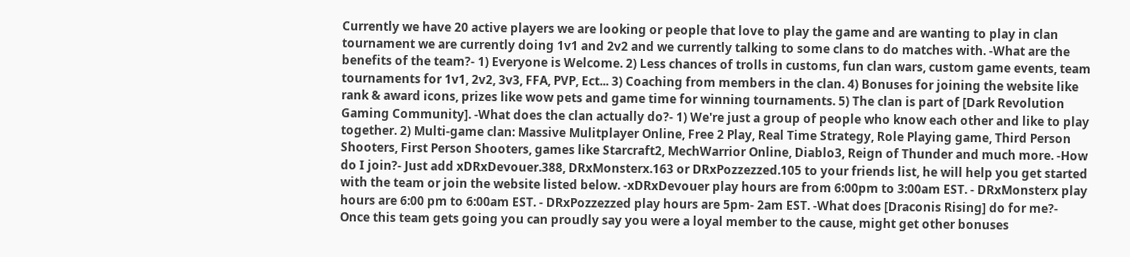Currently we have 20 active players we are looking or people that love to play the game and are wanting to play in clan tournament we are currently doing 1v1 and 2v2 and we currently talking to some clans to do matches with. -What are the benefits of the team?- 1) Everyone is Welcome. 2) Less chances of trolls in customs, fun clan wars, custom game events, team tournaments for 1v1, 2v2, 3v3, FFA, PVP, Ect... 3) Coaching from members in the clan. 4) Bonuses for joining the website like rank & award icons, prizes like wow pets and game time for winning tournaments. 5) The clan is part of [Dark Revolution Gaming Community]. -What does the clan actually do?- 1) We're just a group of people who know each other and like to play together. 2) Multi-game clan: Massive Mulitplayer Online, Free 2 Play, Real Time Strategy, Role Playing game, Third Person Shooters, First Person Shooters, games like Starcraft2, MechWarrior Online, Diablo3, Reign of Thunder and much more. -How do I join?- Just add xDRxDevouer.388, DRxMonsterx.163 or DRxPozzezzed.105 to your friends list, he will help you get started with the team or join the website listed below. -xDRxDevouer play hours are from 6:00pm to 3:00am EST. - DRxMonsterx play hours are 6:00 pm to 6:00am EST. - DRxPozzezzed play hours are 5pm- 2am EST. -What does [Draconis Rising] do for me?- Once this team gets going you can proudly say you were a loyal member to the cause, might get other bonuses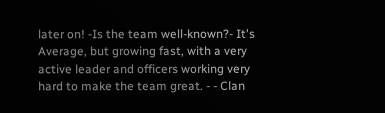later on! -Is the team well-known?- It's Average, but growing fast, with a very active leader and officers working very hard to make the team great. - - Clan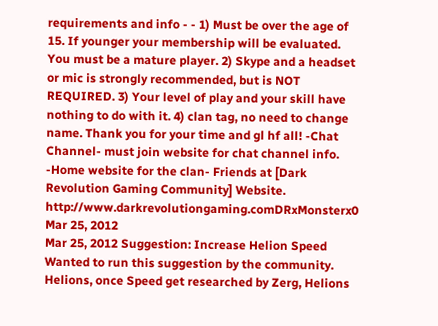requirements and info - - 1) Must be over the age of 15. If younger your membership will be evaluated. You must be a mature player. 2) Skype and a headset or mic is strongly recommended, but is NOT REQUIRED. 3) Your level of play and your skill have nothing to do with it. 4) clan tag, no need to change name. Thank you for your time and gl hf all! -Chat Channel- must join website for chat channel info. -Home website for the clan- Friends at [Dark Revolution Gaming Community] Website. http://www.darkrevolutiongaming.comDRxMonsterx0 Mar 25, 2012
Mar 25, 2012 Suggestion: Increase Helion Speed Wanted to run this suggestion by the community. Helions, once Speed get researched by Zerg, Helions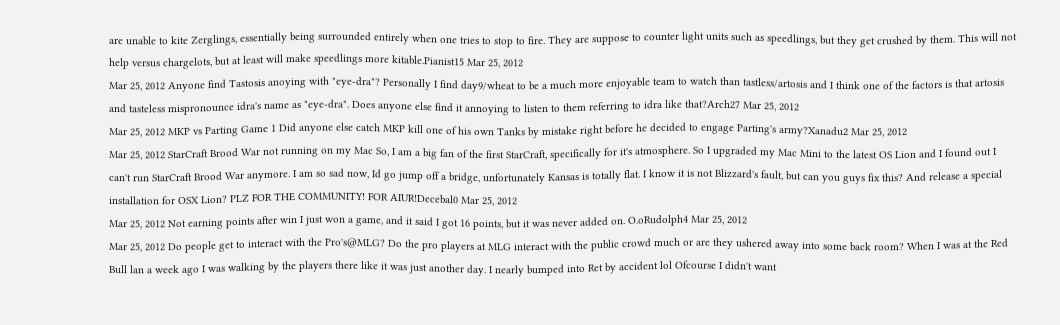are unable to kite Zerglings, essentially being surrounded entirely when one tries to stop to fire. They are suppose to counter light units such as speedlings, but they get crushed by them. This will not help versus chargelots, but at least will make speedlings more kitable.Pianist15 Mar 25, 2012
Mar 25, 2012 Anyone find Tastosis anoying with "eye-dra"? Personally I find day9/wheat to be a much more enjoyable team to watch than tastless/artosis and I think one of the factors is that artosis and tasteless mispronounce idra's name as "eye-dra". Does anyone else find it annoying to listen to them referring to idra like that?Arch27 Mar 25, 2012
Mar 25, 2012 MKP vs Parting Game 1 Did anyone else catch MKP kill one of his own Tanks by mistake right before he decided to engage Parting's army?Xanadu2 Mar 25, 2012
Mar 25, 2012 StarCraft Brood War not running on my Mac So, I am a big fan of the first StarCraft, specifically for it's atmosphere. So I upgraded my Mac Mini to the latest OS Lion and I found out I can't run StarCraft Brood War anymore. I am so sad now, Id go jump off a bridge, unfortunately Kansas is totally flat. I know it is not Blizzard's fault, but can you guys fix this? And release a special installation for OSX Lion? PLZ FOR THE COMMUNITY! FOR AIUR!Decebal0 Mar 25, 2012
Mar 25, 2012 Not earning points after win I just won a game, and it said I got 16 points, but it was never added on. O.oRudolph4 Mar 25, 2012
Mar 25, 2012 Do people get to interact with the Pro's@MLG? Do the pro players at MLG interact with the public crowd much or are they ushered away into some back room? When I was at the Red Bull lan a week ago I was walking by the players there like it was just another day. I nearly bumped into Ret by accident lol Ofcourse I didn't want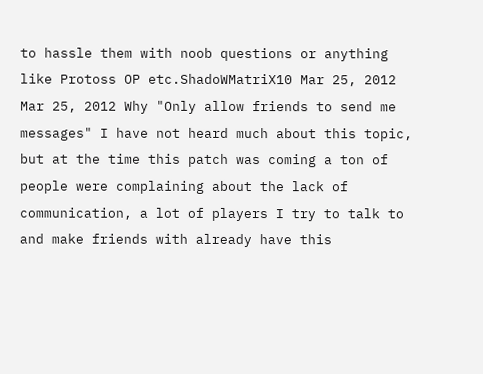to hassle them with noob questions or anything like Protoss OP etc.ShadoWMatriX10 Mar 25, 2012
Mar 25, 2012 Why "Only allow friends to send me messages" I have not heard much about this topic, but at the time this patch was coming a ton of people were complaining about the lack of communication, a lot of players I try to talk to and make friends with already have this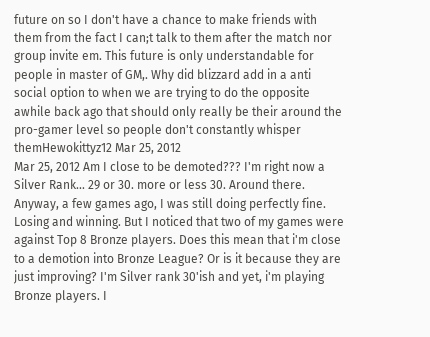future on so I don't have a chance to make friends with them from the fact I can;t talk to them after the match nor group invite em. This future is only understandable for people in master of GM,. Why did blizzard add in a anti social option to when we are trying to do the opposite awhile back ago that should only really be their around the pro-gamer level so people don't constantly whisper themHewokittyz12 Mar 25, 2012
Mar 25, 2012 Am I close to be demoted??? I'm right now a Silver Rank... 29 or 30. more or less 30. Around there. Anyway, a few games ago, I was still doing perfectly fine. Losing and winning. But I noticed that two of my games were against Top 8 Bronze players. Does this mean that i'm close to a demotion into Bronze League? Or is it because they are just improving? I'm Silver rank 30'ish and yet, i'm playing Bronze players. I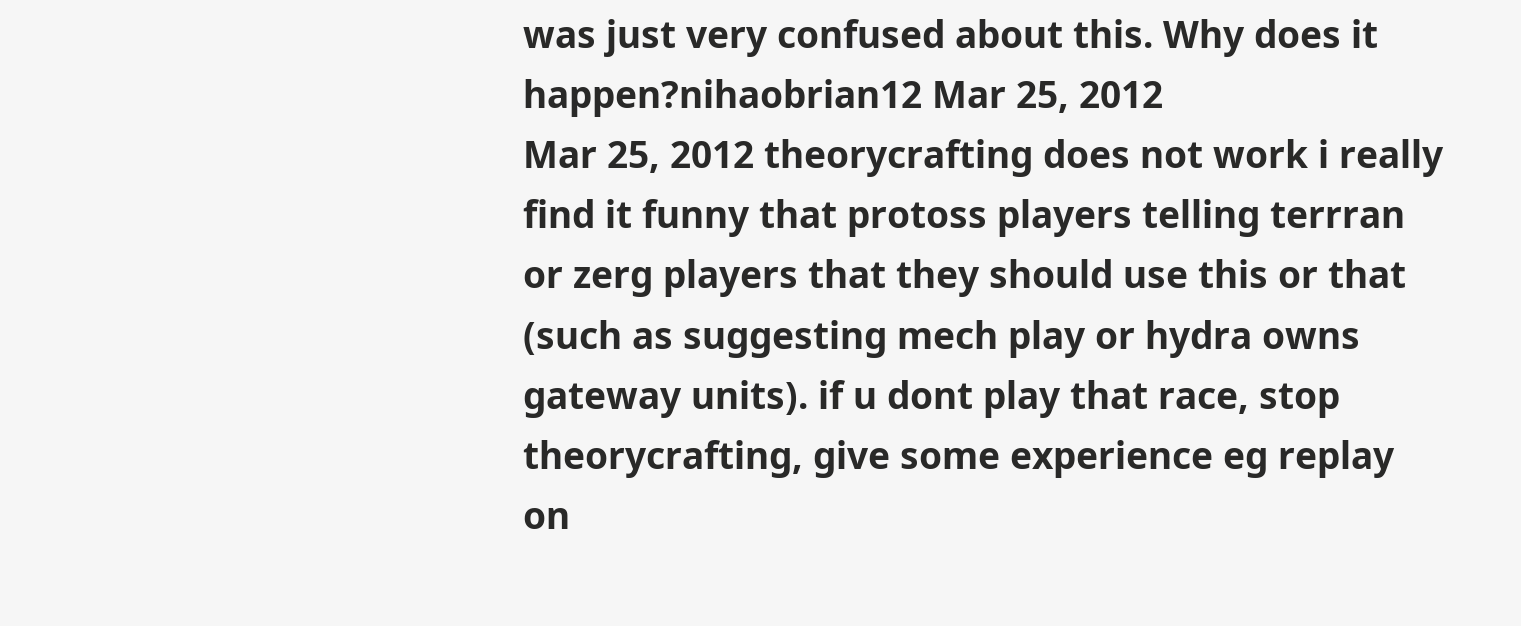was just very confused about this. Why does it happen?nihaobrian12 Mar 25, 2012
Mar 25, 2012 theorycrafting does not work i really find it funny that protoss players telling terrran or zerg players that they should use this or that (such as suggesting mech play or hydra owns gateway units). if u dont play that race, stop theorycrafting, give some experience eg replay on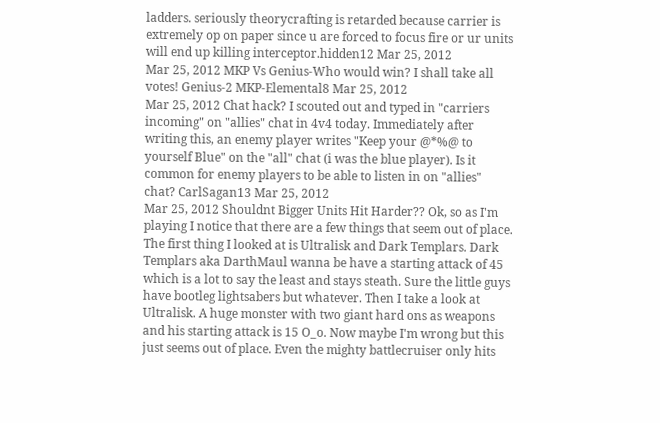ladders. seriously theorycrafting is retarded because carrier is extremely op on paper since u are forced to focus fire or ur units will end up killing interceptor.hidden12 Mar 25, 2012
Mar 25, 2012 MKP Vs Genius-Who would win? I shall take all votes! Genius-2 MKP-Elemental8 Mar 25, 2012
Mar 25, 2012 Chat hack? I scouted out and typed in "carriers incoming" on "allies" chat in 4v4 today. Immediately after writing this, an enemy player writes "Keep your @*%@ to yourself Blue" on the "all" chat (i was the blue player). Is it common for enemy players to be able to listen in on "allies" chat? CarlSagan13 Mar 25, 2012
Mar 25, 2012 Shouldnt Bigger Units Hit Harder?? Ok, so as I'm playing I notice that there are a few things that seem out of place. The first thing I looked at is Ultralisk and Dark Templars. Dark Templars aka DarthMaul wanna be have a starting attack of 45 which is a lot to say the least and stays steath. Sure the little guys have bootleg lightsabers but whatever. Then I take a look at Ultralisk. A huge monster with two giant hard ons as weapons and his starting attack is 15 O_o. Now maybe I'm wrong but this just seems out of place. Even the mighty battlecruiser only hits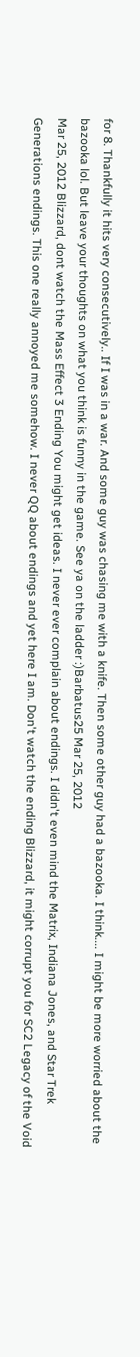for 8. Thankfully it hits very consecutively.. If I was in a war. And some guy was chasing me with a knife. Then some other guy had a bazooka. I think.... I might be more worried about the bazooka lol. But leave your thoughts on what you think is funny in the game. See ya on the ladder :)Barbatus25 Mar 25, 2012
Mar 25, 2012 Blizzard, dont watch the Mass Effect 3 Ending You might get ideas. I never ever complain about endings. I didn't even mind the Matrix, Indiana Jones, and Star Trek Generations endings. This one really annoyed me somehow. I never QQ about endings and yet here I am. Don't watch the ending Blizzard, it might corrupt you for SC2 Legacy of the Void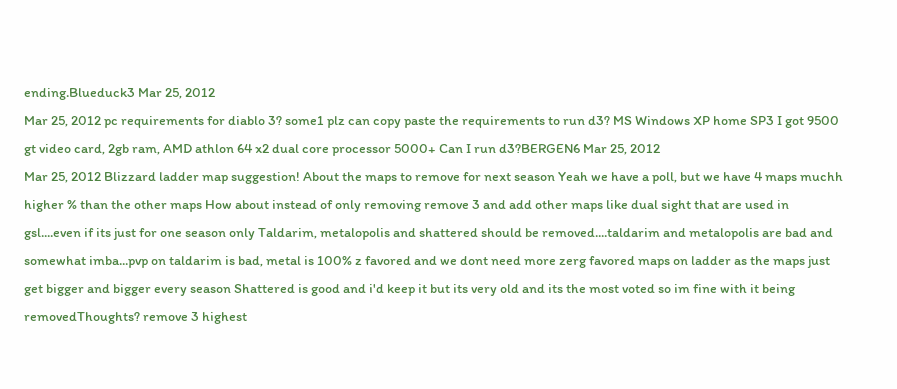ending.Blueduck3 Mar 25, 2012
Mar 25, 2012 pc requirements for diablo 3? some1 plz can copy paste the requirements to run d3? MS Windows XP home SP3 I got 9500 gt video card, 2gb ram, AMD athlon 64 x2 dual core processor 5000+ Can I run d3?BERGEN6 Mar 25, 2012
Mar 25, 2012 Blizzard ladder map suggestion! About the maps to remove for next season Yeah we have a poll, but we have 4 maps muchh higher % than the other maps How about instead of only removing remove 3 and add other maps like dual sight that are used in gsl....even if its just for one season only Taldarim, metalopolis and shattered should be removed....taldarim and metalopolis are bad and somewhat imba...pvp on taldarim is bad, metal is 100% z favored and we dont need more zerg favored maps on ladder as the maps just get bigger and bigger every season Shattered is good and i'd keep it but its very old and its the most voted so im fine with it being removedThoughts? remove 3 highest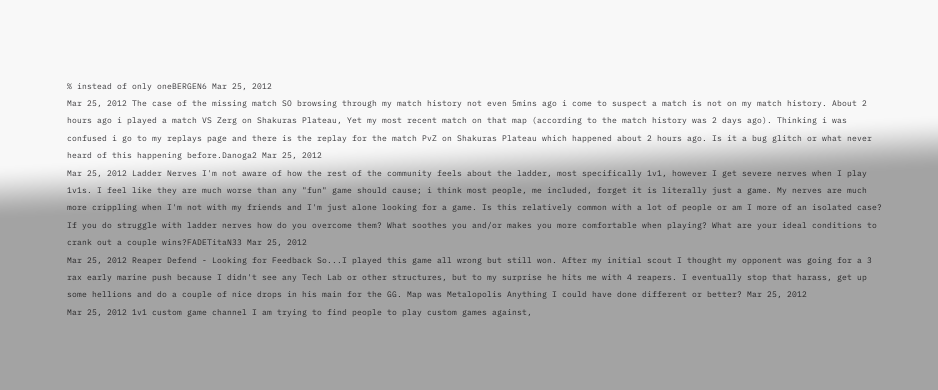% instead of only oneBERGEN6 Mar 25, 2012
Mar 25, 2012 The case of the missing match SO browsing through my match history not even 5mins ago i come to suspect a match is not on my match history. About 2 hours ago i played a match VS Zerg on Shakuras Plateau, Yet my most recent match on that map (according to the match history was 2 days ago). Thinking i was confused i go to my replays page and there is the replay for the match PvZ on Shakuras Plateau which happened about 2 hours ago. Is it a bug glitch or what never heard of this happening before.Danoga2 Mar 25, 2012
Mar 25, 2012 Ladder Nerves I'm not aware of how the rest of the community feels about the ladder, most specifically 1v1, however I get severe nerves when I play 1v1s. I feel like they are much worse than any "fun" game should cause; i think most people, me included, forget it is literally just a game. My nerves are much more crippling when I'm not with my friends and I'm just alone looking for a game. Is this relatively common with a lot of people or am I more of an isolated case? If you do struggle with ladder nerves how do you overcome them? What soothes you and/or makes you more comfortable when playing? What are your ideal conditions to crank out a couple wins?FADETitaN33 Mar 25, 2012
Mar 25, 2012 Reaper Defend - Looking for Feedback So...I played this game all wrong but still won. After my initial scout I thought my opponent was going for a 3 rax early marine push because I didn't see any Tech Lab or other structures, but to my surprise he hits me with 4 reapers. I eventually stop that harass, get up some hellions and do a couple of nice drops in his main for the GG. Map was Metalopolis Anything I could have done different or better? Mar 25, 2012
Mar 25, 2012 1v1 custom game channel I am trying to find people to play custom games against,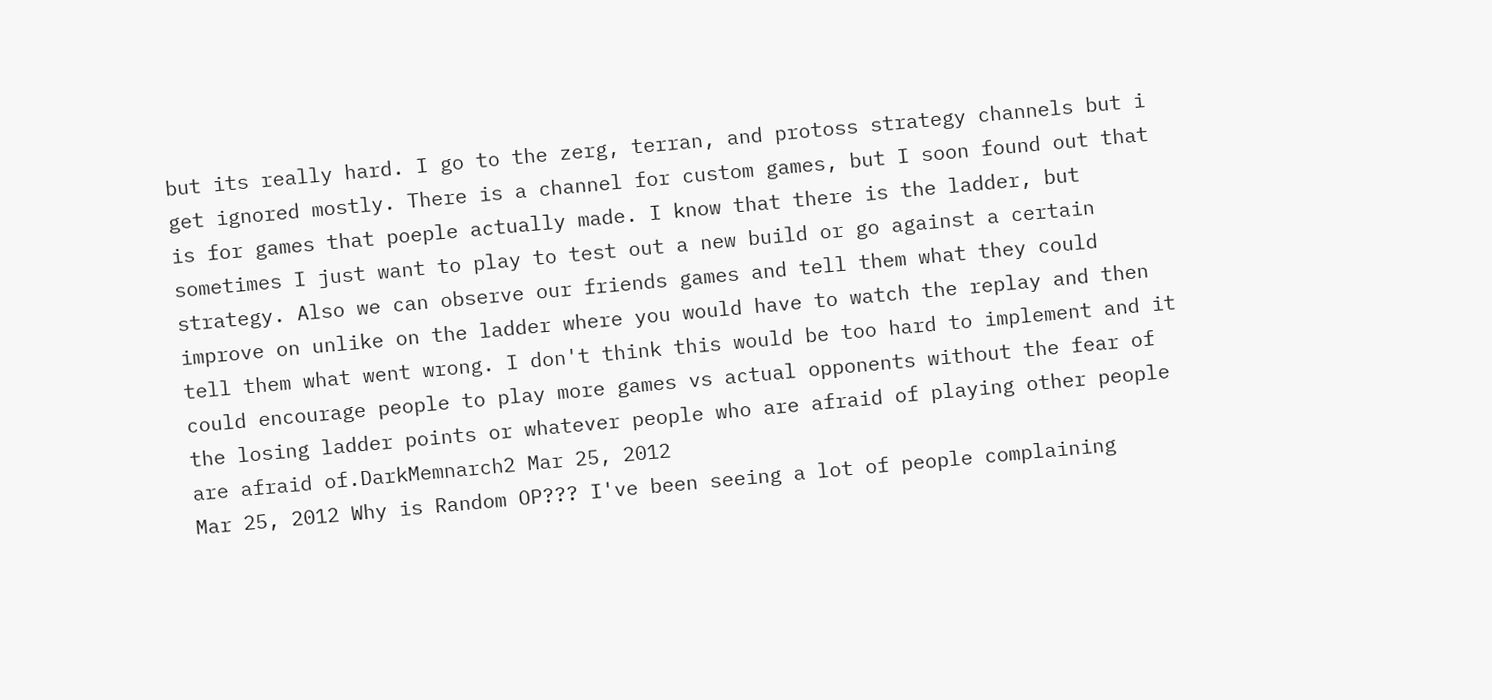but its really hard. I go to the zerg, terran, and protoss strategy channels but i get ignored mostly. There is a channel for custom games, but I soon found out that is for games that poeple actually made. I know that there is the ladder, but sometimes I just want to play to test out a new build or go against a certain strategy. Also we can observe our friends games and tell them what they could improve on unlike on the ladder where you would have to watch the replay and then tell them what went wrong. I don't think this would be too hard to implement and it could encourage people to play more games vs actual opponents without the fear of the losing ladder points or whatever people who are afraid of playing other people are afraid of.DarkMemnarch2 Mar 25, 2012
Mar 25, 2012 Why is Random OP??? I've been seeing a lot of people complaining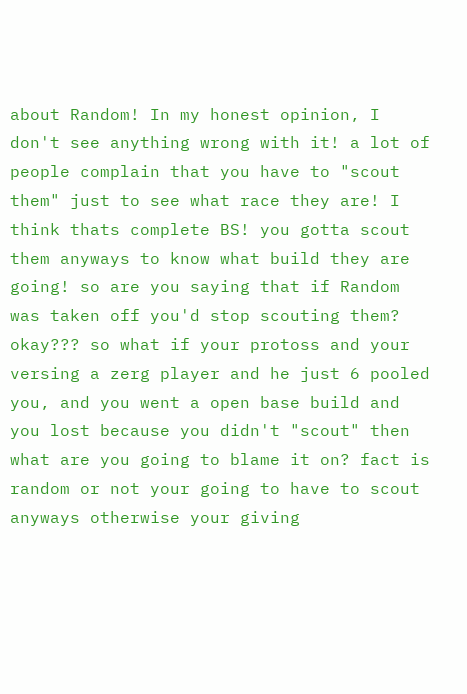about Random! In my honest opinion, I don't see anything wrong with it! a lot of people complain that you have to "scout them" just to see what race they are! I think thats complete BS! you gotta scout them anyways to know what build they are going! so are you saying that if Random was taken off you'd stop scouting them? okay??? so what if your protoss and your versing a zerg player and he just 6 pooled you, and you went a open base build and you lost because you didn't "scout" then what are you going to blame it on? fact is random or not your going to have to scout anyways otherwise your giving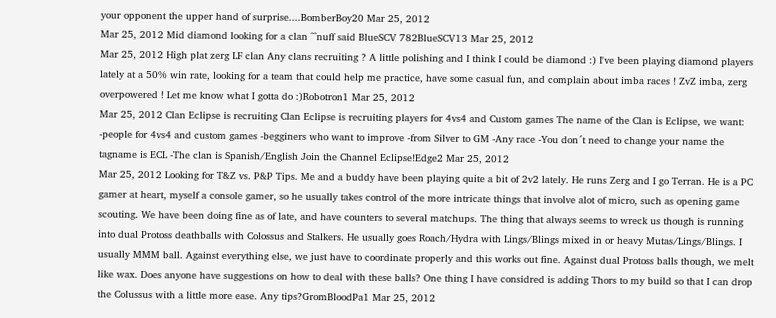your opponent the upper hand of surprise....BomberBoy20 Mar 25, 2012
Mar 25, 2012 Mid diamond looking for a clan ^^nuff said BlueSCV 782BlueSCV13 Mar 25, 2012
Mar 25, 2012 High plat zerg LF clan Any clans recruiting ? A little polishing and I think I could be diamond :) I've been playing diamond players lately at a 50% win rate, looking for a team that could help me practice, have some casual fun, and complain about imba races ! ZvZ imba, zerg overpowered ! Let me know what I gotta do :)Robotron1 Mar 25, 2012
Mar 25, 2012 Clan Eclipse is recruiting Clan Eclipse is recruiting players for 4vs4 and Custom games The name of the Clan is Eclipse, we want: -people for 4vs4 and custom games -begginers who want to improve -from Silver to GM -Any race -You don´t need to change your name the tagname is ECL -The clan is Spanish/English Join the Channel Eclipse!Edge2 Mar 25, 2012
Mar 25, 2012 Looking for T&Z vs. P&P Tips. Me and a buddy have been playing quite a bit of 2v2 lately. He runs Zerg and I go Terran. He is a PC gamer at heart, myself a console gamer, so he usually takes control of the more intricate things that involve alot of micro, such as opening game scouting. We have been doing fine as of late, and have counters to several matchups. The thing that always seems to wreck us though is running into dual Protoss deathballs with Colossus and Stalkers. He usually goes Roach/Hydra with Lings/Blings mixed in or heavy Mutas/Lings/Blings. I usually MMM ball. Against everything else, we just have to coordinate properly and this works out fine. Against dual Protoss balls though, we melt like wax. Does anyone have suggestions on how to deal with these balls? One thing I have considred is adding Thors to my build so that I can drop the Colussus with a little more ease. Any tips?GromBloodPa1 Mar 25, 2012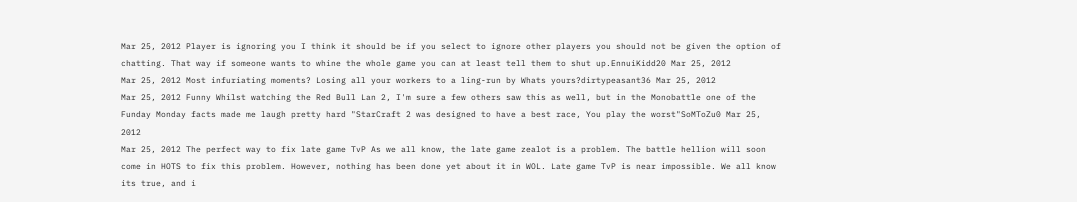Mar 25, 2012 Player is ignoring you I think it should be if you select to ignore other players you should not be given the option of chatting. That way if someone wants to whine the whole game you can at least tell them to shut up.EnnuiKidd20 Mar 25, 2012
Mar 25, 2012 Most infuriating moments? Losing all your workers to a ling-run by Whats yours?dirtypeasant36 Mar 25, 2012
Mar 25, 2012 Funny Whilst watching the Red Bull Lan 2, I'm sure a few others saw this as well, but in the Monobattle one of the Funday Monday facts made me laugh pretty hard "StarCraft 2 was designed to have a best race, You play the worst"SoMToZu0 Mar 25, 2012
Mar 25, 2012 The perfect way to fix late game TvP As we all know, the late game zealot is a problem. The battle hellion will soon come in HOTS to fix this problem. However, nothing has been done yet about it in WOL. Late game TvP is near impossible. We all know its true, and i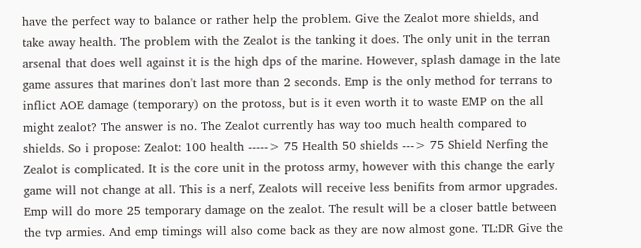have the perfect way to balance or rather help the problem. Give the Zealot more shields, and take away health. The problem with the Zealot is the tanking it does. The only unit in the terran arsenal that does well against it is the high dps of the marine. However, splash damage in the late game assures that marines don't last more than 2 seconds. Emp is the only method for terrans to inflict AOE damage (temporary) on the protoss, but is it even worth it to waste EMP on the all might zealot? The answer is no. The Zealot currently has way too much health compared to shields. So i propose: Zealot: 100 health -----> 75 Health 50 shields ---> 75 Shield Nerfing the Zealot is complicated. It is the core unit in the protoss army, however with this change the early game will not change at all. This is a nerf, Zealots will receive less benifits from armor upgrades. Emp will do more 25 temporary damage on the zealot. The result will be a closer battle between the tvp armies. And emp timings will also come back as they are now almost gone. TL:DR Give the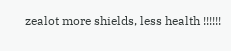zealot more shields, less health !!!!!!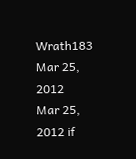Wrath183 Mar 25, 2012
Mar 25, 2012 if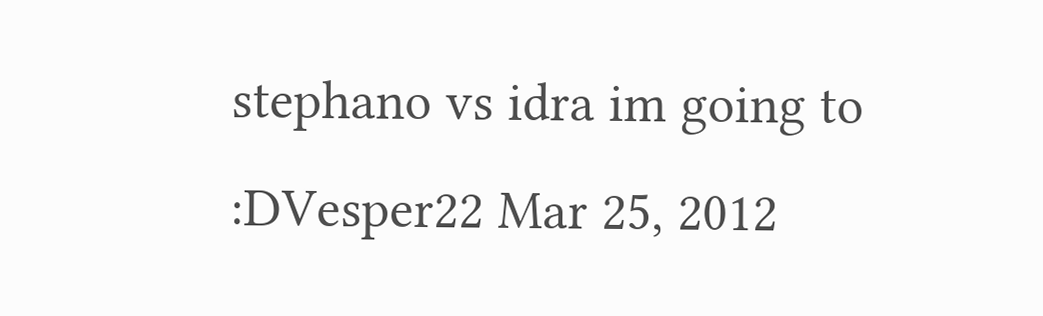stephano vs idra im going to :DVesper22 Mar 25, 2012